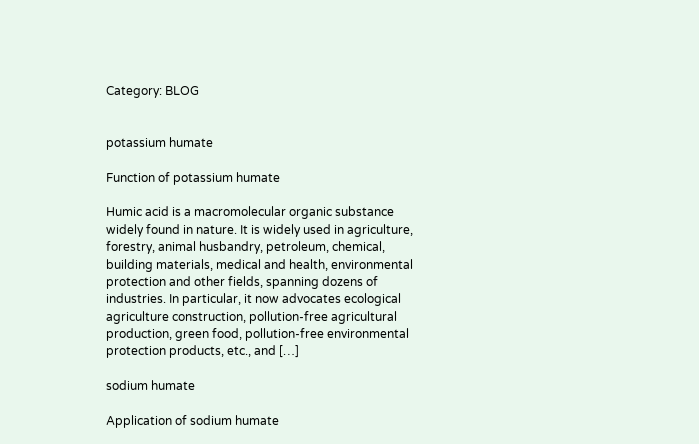Category: BLOG


potassium humate

Function of potassium humate

Humic acid is a macromolecular organic substance widely found in nature. It is widely used in agriculture, forestry, animal husbandry, petroleum, chemical, building materials, medical and health, environmental protection and other fields, spanning dozens of industries. In particular, it now advocates ecological agriculture construction, pollution-free agricultural production, green food, pollution-free environmental protection products, etc., and […]

sodium humate

Application of sodium humate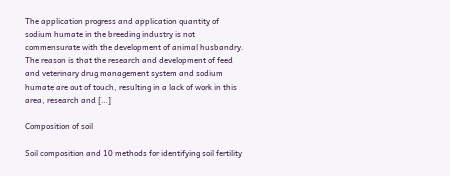The application progress and application quantity of sodium humate in the breeding industry is not commensurate with the development of animal husbandry. The reason is that the research and development of feed and veterinary drug management system and sodium humate are out of touch, resulting in a lack of work in this area, research and […]

Composition of soil

Soil composition and 10 methods for identifying soil fertility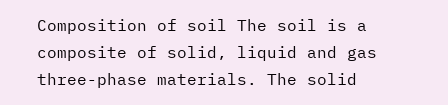Composition of soil The soil is a composite of solid, liquid and gas three-phase materials. The solid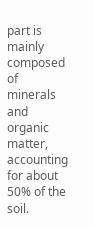part is mainly composed of minerals and organic matter, accounting for about 50% of the soil.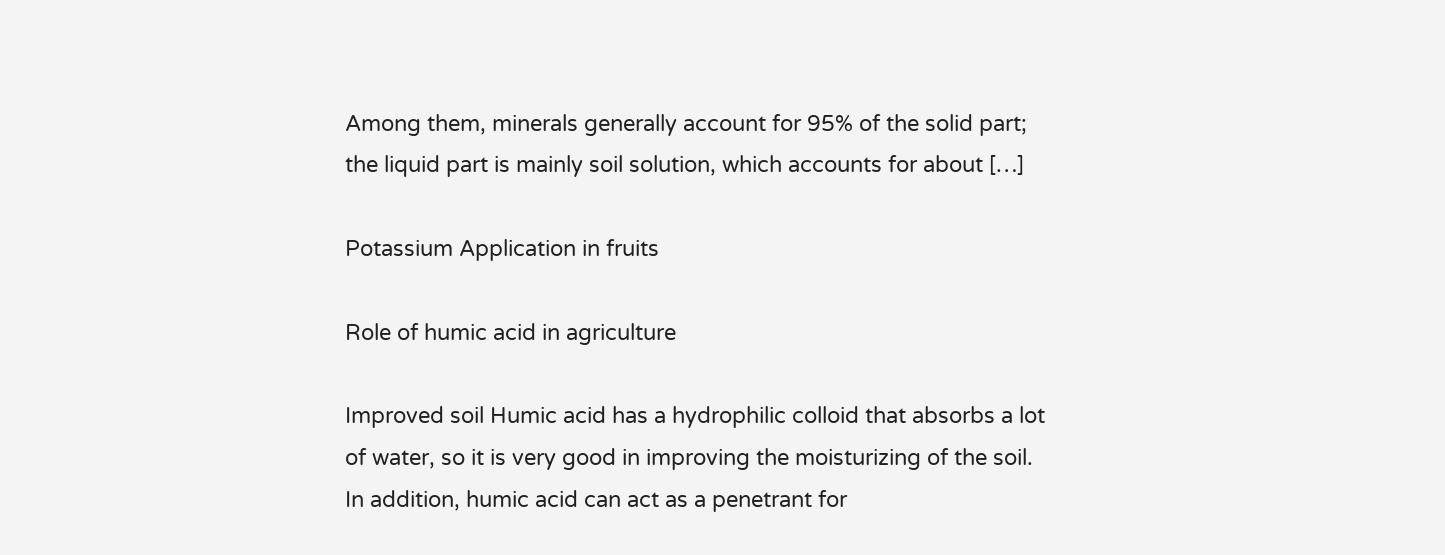Among them, minerals generally account for 95% of the solid part; the liquid part is mainly soil solution, which accounts for about […]

Potassium Application in fruits

Role of humic acid in agriculture

Improved soil Humic acid has a hydrophilic colloid that absorbs a lot of water, so it is very good in improving the moisturizing of the soil. In addition, humic acid can act as a penetrant for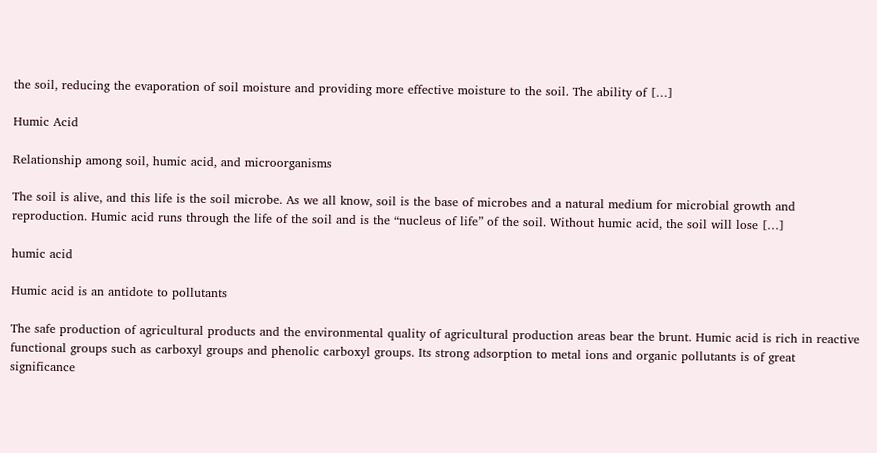the soil, reducing the evaporation of soil moisture and providing more effective moisture to the soil. The ability of […]

Humic Acid

Relationship among soil, humic acid, and microorganisms

The soil is alive, and this life is the soil microbe. As we all know, soil is the base of microbes and a natural medium for microbial growth and reproduction. Humic acid runs through the life of the soil and is the “nucleus of life” of the soil. Without humic acid, the soil will lose […]

humic acid

Humic acid is an antidote to pollutants

The safe production of agricultural products and the environmental quality of agricultural production areas bear the brunt. Humic acid is rich in reactive functional groups such as carboxyl groups and phenolic carboxyl groups. Its strong adsorption to metal ions and organic pollutants is of great significance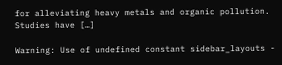for alleviating heavy metals and organic pollution. Studies have […]

Warning: Use of undefined constant sidebar_layouts -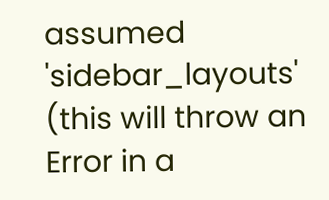assumed 'sidebar_layouts' (this will throw an Error in a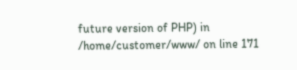future version of PHP) in /home/customer/www/ on line 171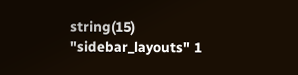string(15) "sidebar_layouts" 1